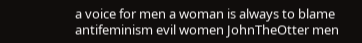a voice for men a woman is always to blame antifeminism evil women JohnTheOtter men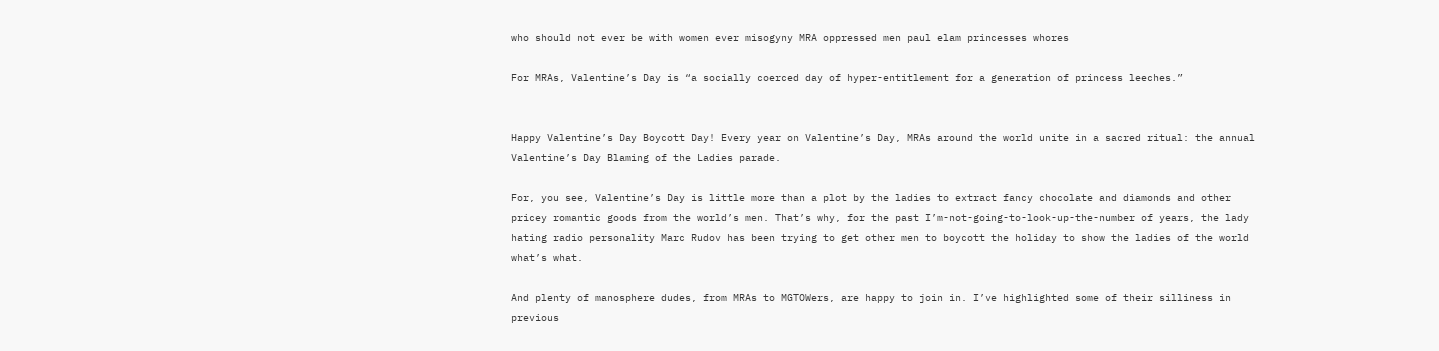who should not ever be with women ever misogyny MRA oppressed men paul elam princesses whores

For MRAs, Valentine’s Day is “a socially coerced day of hyper-entitlement for a generation of princess leeches.”


Happy Valentine’s Day Boycott Day! Every year on Valentine’s Day, MRAs around the world unite in a sacred ritual: the annual Valentine’s Day Blaming of the Ladies parade.

For, you see, Valentine’s Day is little more than a plot by the ladies to extract fancy chocolate and diamonds and other pricey romantic goods from the world’s men. That’s why, for the past I’m-not-going-to-look-up-the-number of years, the lady hating radio personality Marc Rudov has been trying to get other men to boycott the holiday to show the ladies of the world what’s what.

And plenty of manosphere dudes, from MRAs to MGTOWers, are happy to join in. I’ve highlighted some of their silliness in previous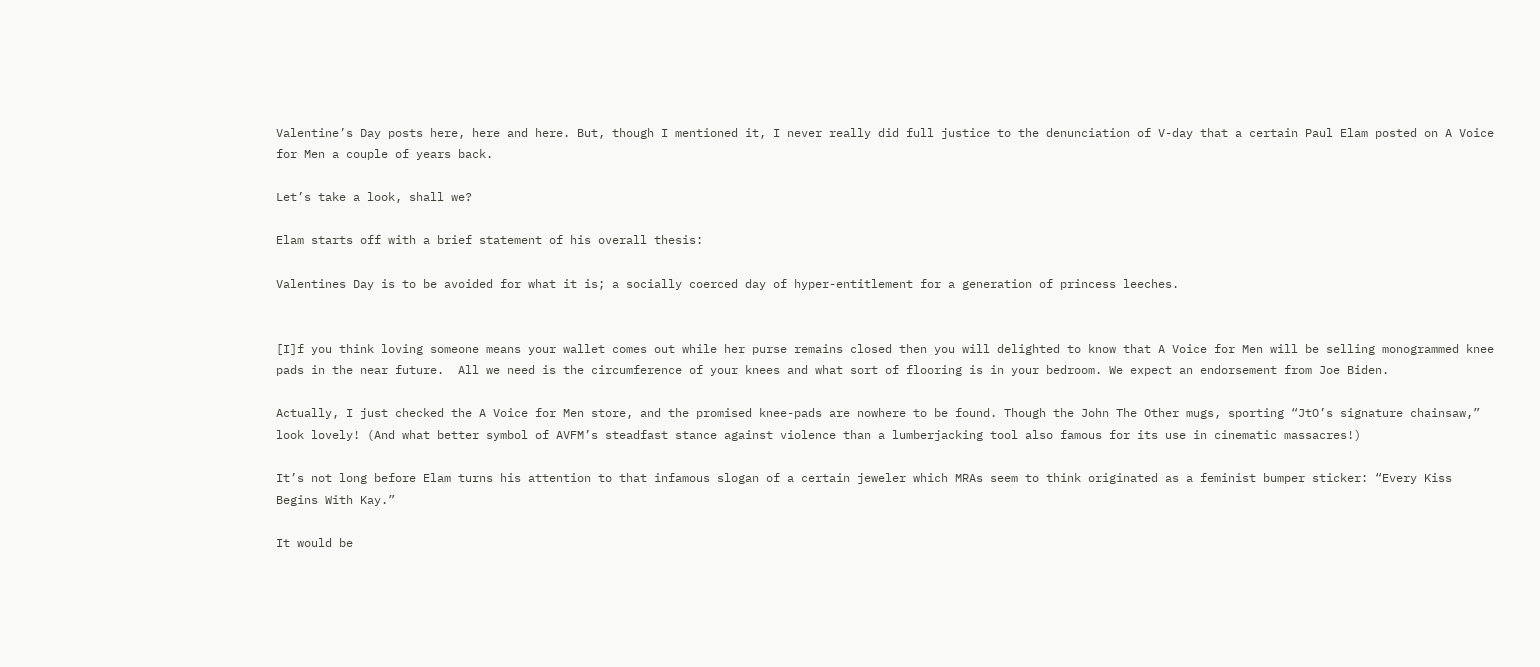Valentine’s Day posts here, here and here. But, though I mentioned it, I never really did full justice to the denunciation of V-day that a certain Paul Elam posted on A Voice for Men a couple of years back.

Let’s take a look, shall we?

Elam starts off with a brief statement of his overall thesis:

Valentines Day is to be avoided for what it is; a socially coerced day of hyper-entitlement for a generation of princess leeches.


[I]f you think loving someone means your wallet comes out while her purse remains closed then you will delighted to know that A Voice for Men will be selling monogrammed knee pads in the near future.  All we need is the circumference of your knees and what sort of flooring is in your bedroom. We expect an endorsement from Joe Biden.

Actually, I just checked the A Voice for Men store, and the promised knee-pads are nowhere to be found. Though the John The Other mugs, sporting “JtO’s signature chainsaw,” look lovely! (And what better symbol of AVFM’s steadfast stance against violence than a lumberjacking tool also famous for its use in cinematic massacres!)

It’s not long before Elam turns his attention to that infamous slogan of a certain jeweler which MRAs seem to think originated as a feminist bumper sticker: “Every Kiss Begins With Kay.”

It would be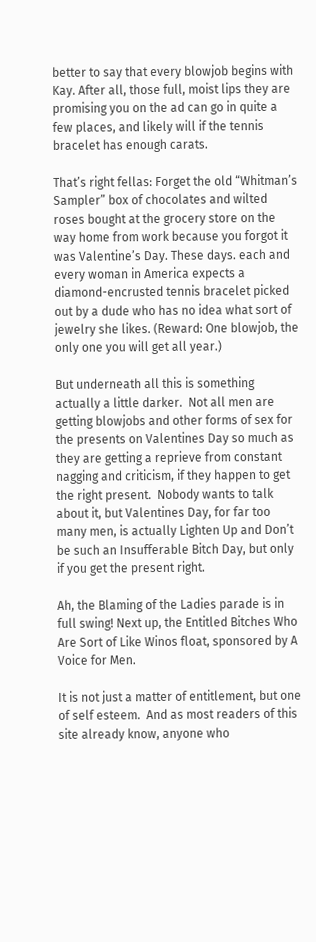better to say that every blowjob begins with Kay. After all, those full, moist lips they are promising you on the ad can go in quite a few places, and likely will if the tennis bracelet has enough carats.

That’s right fellas: Forget the old “Whitman’s Sampler” box of chocolates and wilted roses bought at the grocery store on the way home from work because you forgot it was Valentine’s Day. These days. each and every woman in America expects a diamond-encrusted tennis bracelet picked out by a dude who has no idea what sort of jewelry she likes. (Reward: One blowjob, the only one you will get all year.)

But underneath all this is something actually a little darker.  Not all men are getting blowjobs and other forms of sex for the presents on Valentines Day so much as they are getting a reprieve from constant nagging and criticism, if they happen to get the right present.  Nobody wants to talk about it, but Valentines Day, for far too many men, is actually Lighten Up and Don’t be such an Insufferable Bitch Day, but only if you get the present right.

Ah, the Blaming of the Ladies parade is in full swing! Next up, the Entitled Bitches Who Are Sort of Like Winos float, sponsored by A Voice for Men.

It is not just a matter of entitlement, but one of self esteem.  And as most readers of this site already know, anyone who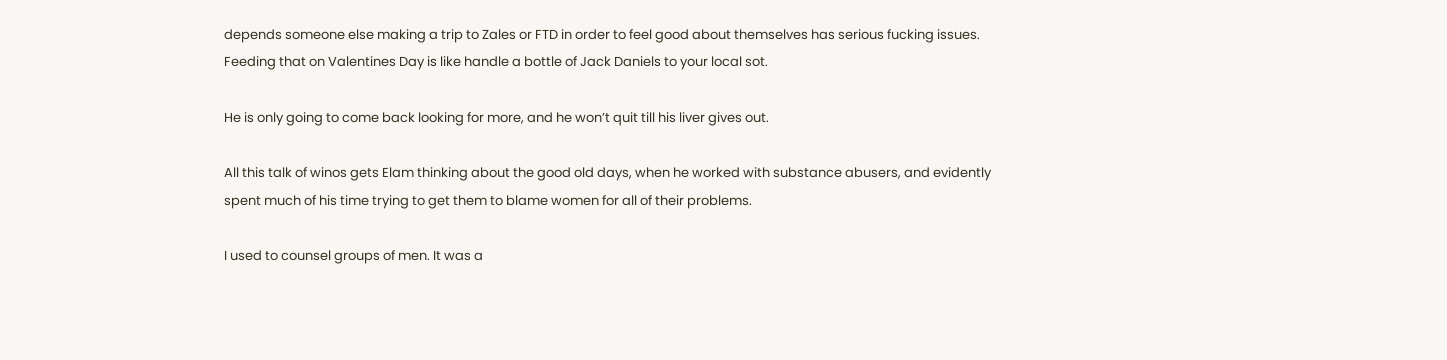depends someone else making a trip to Zales or FTD in order to feel good about themselves has serious fucking issues.  Feeding that on Valentines Day is like handle a bottle of Jack Daniels to your local sot.

He is only going to come back looking for more, and he won’t quit till his liver gives out.

All this talk of winos gets Elam thinking about the good old days, when he worked with substance abusers, and evidently spent much of his time trying to get them to blame women for all of their problems.

I used to counsel groups of men. It was a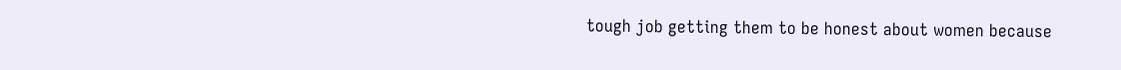tough job getting them to be honest about women because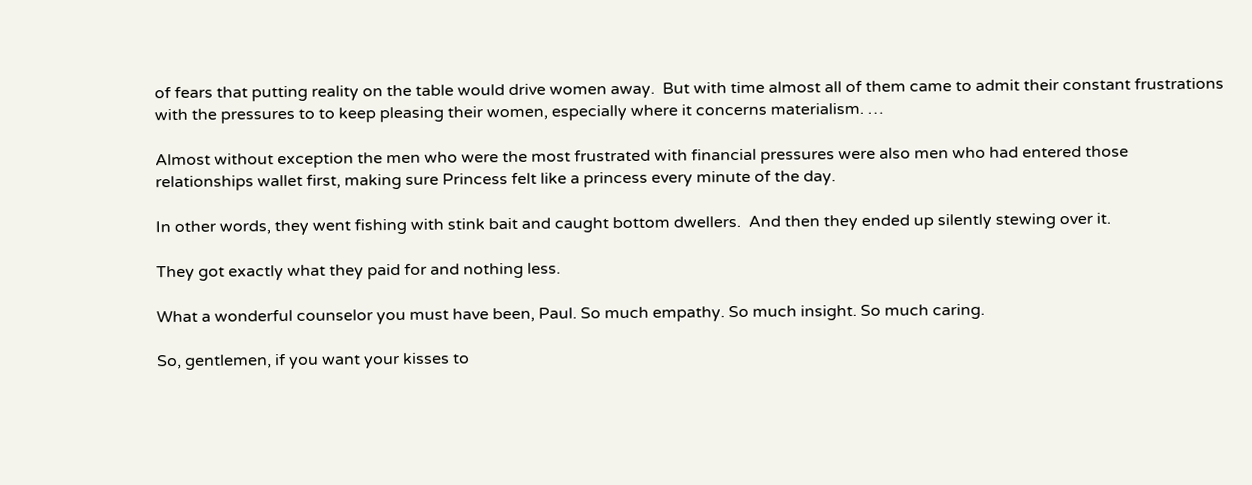of fears that putting reality on the table would drive women away.  But with time almost all of them came to admit their constant frustrations with the pressures to to keep pleasing their women, especially where it concerns materialism. …

Almost without exception the men who were the most frustrated with financial pressures were also men who had entered those relationships wallet first, making sure Princess felt like a princess every minute of the day.

In other words, they went fishing with stink bait and caught bottom dwellers.  And then they ended up silently stewing over it.

They got exactly what they paid for and nothing less.

What a wonderful counselor you must have been, Paul. So much empathy. So much insight. So much caring.

So, gentlemen, if you want your kisses to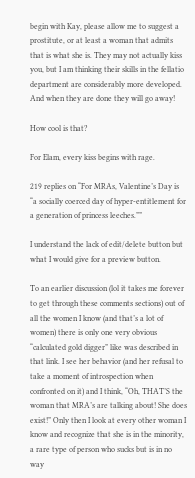begin with Kay, please allow me to suggest a prostitute, or at least a woman that admits that is what she is. They may not actually kiss you, but I am thinking their skills in the fellatio department are considerably more developed. And when they are done they will go away!

How cool is that?

For Elam, every kiss begins with rage.

219 replies on “For MRAs, Valentine’s Day is “a socially coerced day of hyper-entitlement for a generation of princess leeches.””

I understand the lack of edit/delete button but what I would give for a preview button.

To an earlier discussion (lol it takes me forever to get through these comments sections) out of all the women I know (and that’s a lot of women) there is only one very obvious “calculated gold digger” like was described in that link. I see her behavior (and her refusal to take a moment of introspection when confronted on it) and I think, “Oh, THAT’S the woman that MRA’s are talking about! She does exist!” Only then I look at every other woman I know and recognize that she is in the minority, a rare type of person who sucks but is in no way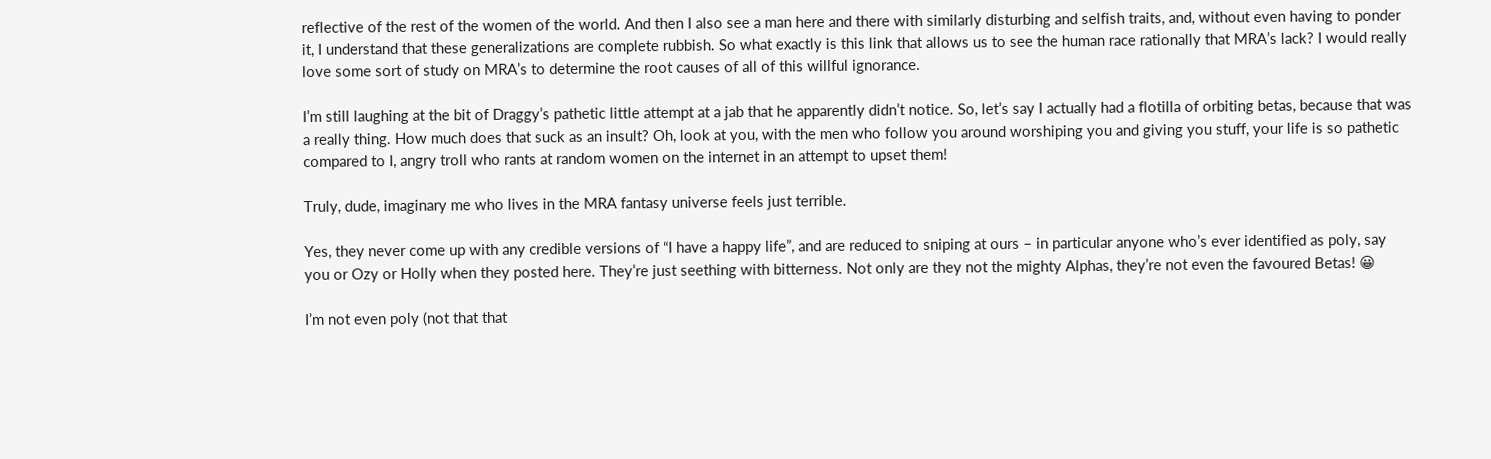reflective of the rest of the women of the world. And then I also see a man here and there with similarly disturbing and selfish traits, and, without even having to ponder it, I understand that these generalizations are complete rubbish. So what exactly is this link that allows us to see the human race rationally that MRA’s lack? I would really love some sort of study on MRA’s to determine the root causes of all of this willful ignorance.

I’m still laughing at the bit of Draggy’s pathetic little attempt at a jab that he apparently didn’t notice. So, let’s say I actually had a flotilla of orbiting betas, because that was a really thing. How much does that suck as an insult? Oh, look at you, with the men who follow you around worshiping you and giving you stuff, your life is so pathetic compared to I, angry troll who rants at random women on the internet in an attempt to upset them!

Truly, dude, imaginary me who lives in the MRA fantasy universe feels just terrible.

Yes, they never come up with any credible versions of “I have a happy life”, and are reduced to sniping at ours – in particular anyone who’s ever identified as poly, say you or Ozy or Holly when they posted here. They’re just seething with bitterness. Not only are they not the mighty Alphas, they’re not even the favoured Betas! 😀

I’m not even poly (not that that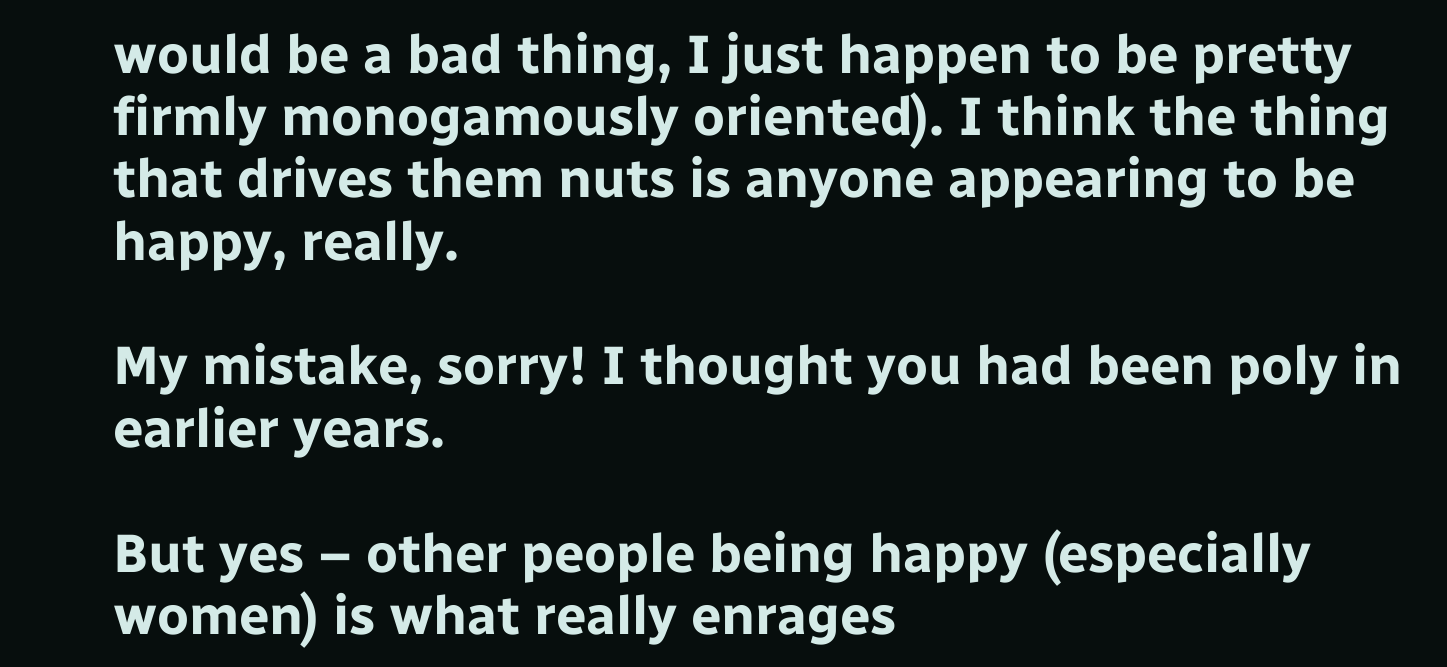would be a bad thing, I just happen to be pretty firmly monogamously oriented). I think the thing that drives them nuts is anyone appearing to be happy, really.

My mistake, sorry! I thought you had been poly in earlier years.

But yes – other people being happy (especially women) is what really enrages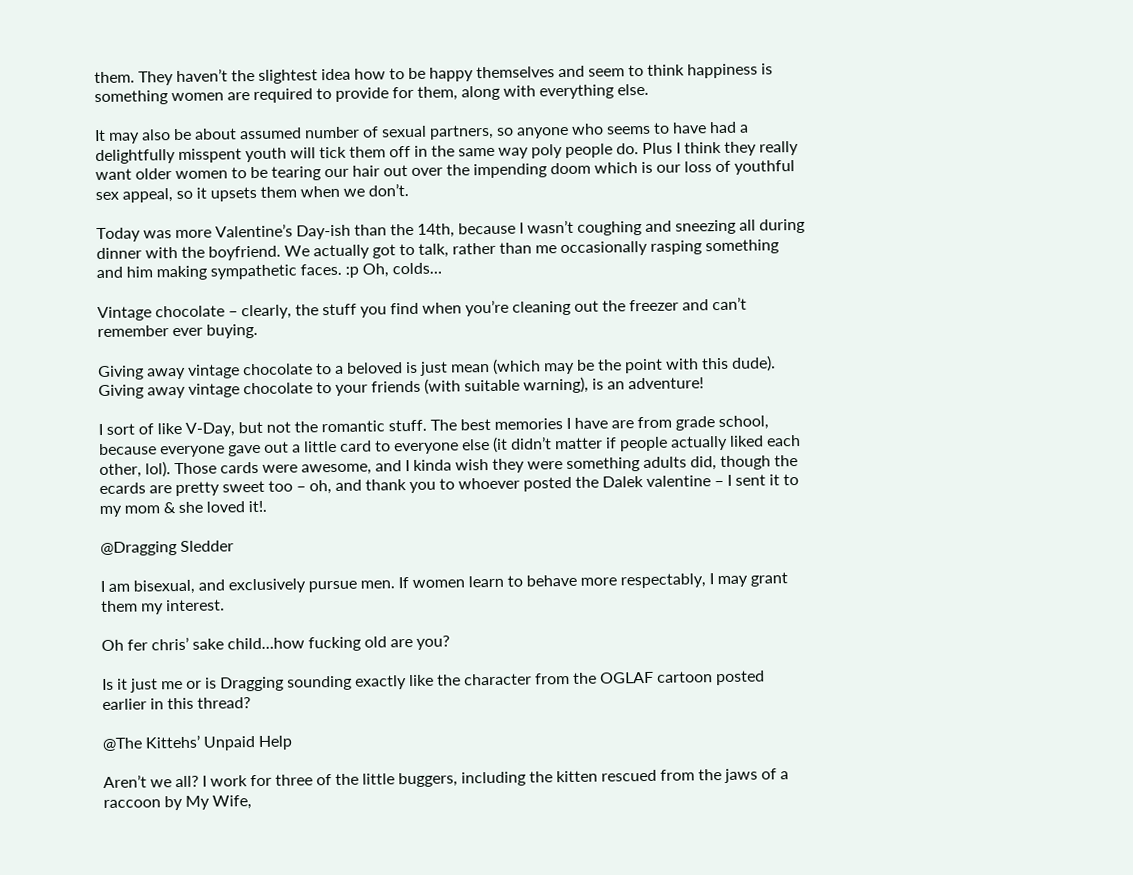them. They haven’t the slightest idea how to be happy themselves and seem to think happiness is something women are required to provide for them, along with everything else.

It may also be about assumed number of sexual partners, so anyone who seems to have had a delightfully misspent youth will tick them off in the same way poly people do. Plus I think they really want older women to be tearing our hair out over the impending doom which is our loss of youthful sex appeal, so it upsets them when we don’t.

Today was more Valentine’s Day-ish than the 14th, because I wasn’t coughing and sneezing all during dinner with the boyfriend. We actually got to talk, rather than me occasionally rasping something and him making sympathetic faces. :p Oh, colds…

Vintage chocolate – clearly, the stuff you find when you’re cleaning out the freezer and can’t remember ever buying.

Giving away vintage chocolate to a beloved is just mean (which may be the point with this dude). Giving away vintage chocolate to your friends (with suitable warning), is an adventure!

I sort of like V-Day, but not the romantic stuff. The best memories I have are from grade school, because everyone gave out a little card to everyone else (it didn’t matter if people actually liked each other, lol). Those cards were awesome, and I kinda wish they were something adults did, though the ecards are pretty sweet too – oh, and thank you to whoever posted the Dalek valentine – I sent it to my mom & she loved it!.

@Dragging Sledder

I am bisexual, and exclusively pursue men. If women learn to behave more respectably, I may grant them my interest.

Oh fer chris’ sake child…how fucking old are you?

Is it just me or is Dragging sounding exactly like the character from the OGLAF cartoon posted earlier in this thread?

@The Kittehs’ Unpaid Help

Aren’t we all? I work for three of the little buggers, including the kitten rescued from the jaws of a raccoon by My Wife,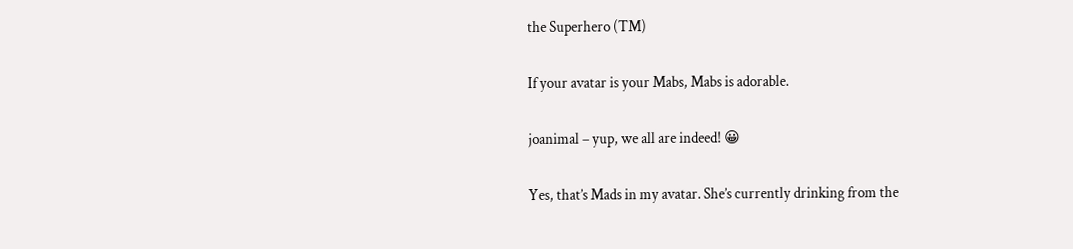the Superhero (TM)

If your avatar is your Mabs, Mabs is adorable.

joanimal – yup, we all are indeed! 😀

Yes, that’s Mads in my avatar. She’s currently drinking from the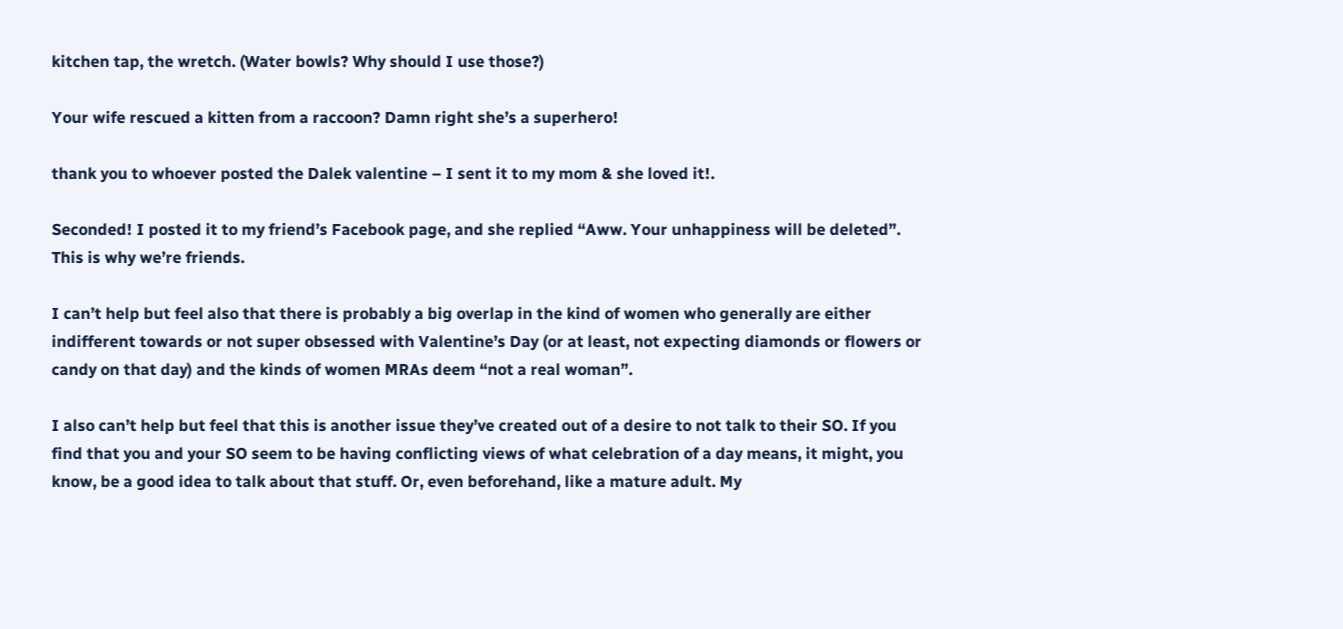kitchen tap, the wretch. (Water bowls? Why should I use those?)

Your wife rescued a kitten from a raccoon? Damn right she’s a superhero!

thank you to whoever posted the Dalek valentine – I sent it to my mom & she loved it!.

Seconded! I posted it to my friend’s Facebook page, and she replied “Aww. Your unhappiness will be deleted”. This is why we’re friends.

I can’t help but feel also that there is probably a big overlap in the kind of women who generally are either indifferent towards or not super obsessed with Valentine’s Day (or at least, not expecting diamonds or flowers or candy on that day) and the kinds of women MRAs deem “not a real woman”.

I also can’t help but feel that this is another issue they’ve created out of a desire to not talk to their SO. If you find that you and your SO seem to be having conflicting views of what celebration of a day means, it might, you know, be a good idea to talk about that stuff. Or, even beforehand, like a mature adult. My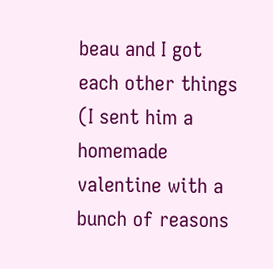beau and I got each other things (I sent him a homemade valentine with a bunch of reasons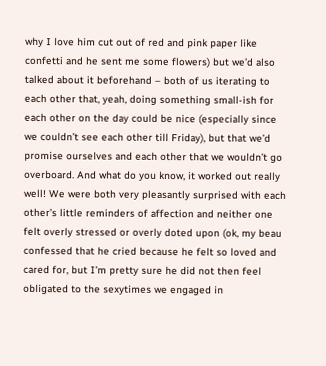why I love him cut out of red and pink paper like confetti and he sent me some flowers) but we’d also talked about it beforehand – both of us iterating to each other that, yeah, doing something small-ish for each other on the day could be nice (especially since we couldn’t see each other till Friday), but that we’d promise ourselves and each other that we wouldn’t go overboard. And what do you know, it worked out really well! We were both very pleasantly surprised with each other’s little reminders of affection and neither one felt overly stressed or overly doted upon (ok, my beau confessed that he cried because he felt so loved and cared for, but I’m pretty sure he did not then feel obligated to the sexytimes we engaged in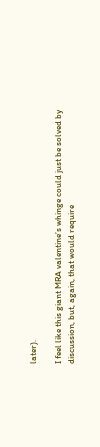later).

I feel like this giant MRA valentine’s whinge could just be solved by discussion, but, again, that would require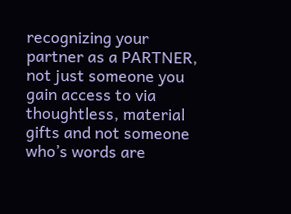recognizing your partner as a PARTNER, not just someone you gain access to via thoughtless, material gifts and not someone who’s words are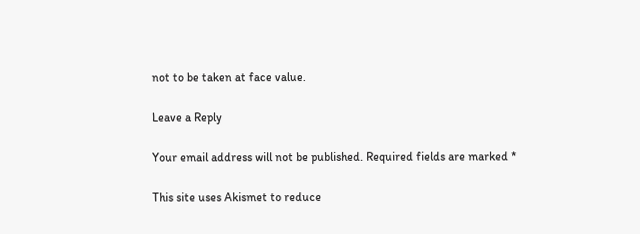not to be taken at face value.

Leave a Reply

Your email address will not be published. Required fields are marked *

This site uses Akismet to reduce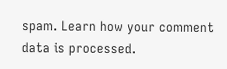spam. Learn how your comment data is processed.